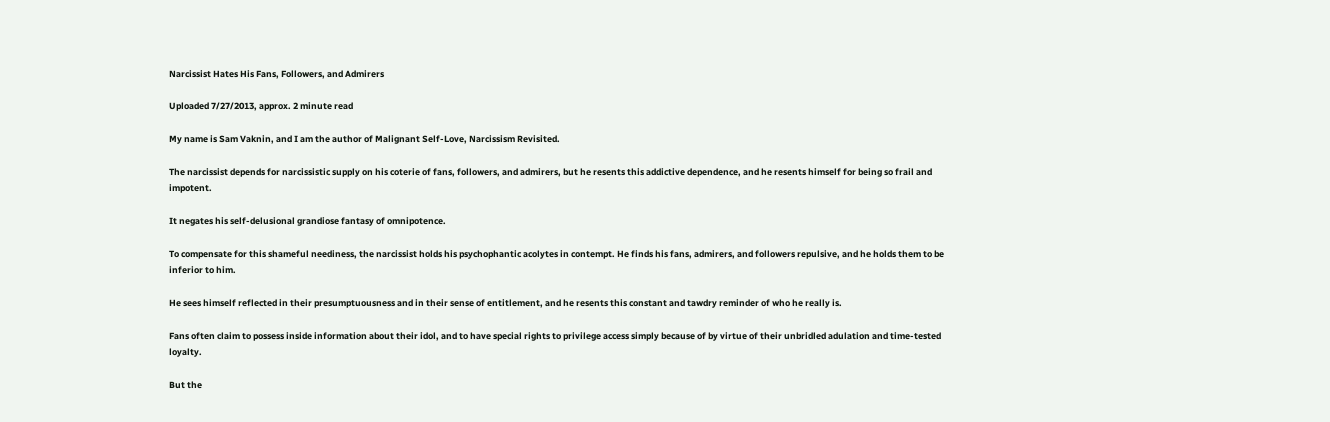Narcissist Hates His Fans, Followers, and Admirers

Uploaded 7/27/2013, approx. 2 minute read

My name is Sam Vaknin, and I am the author of Malignant Self-Love, Narcissism Revisited.

The narcissist depends for narcissistic supply on his coterie of fans, followers, and admirers, but he resents this addictive dependence, and he resents himself for being so frail and impotent.

It negates his self-delusional grandiose fantasy of omnipotence.

To compensate for this shameful neediness, the narcissist holds his psychophantic acolytes in contempt. He finds his fans, admirers, and followers repulsive, and he holds them to be inferior to him.

He sees himself reflected in their presumptuousness and in their sense of entitlement, and he resents this constant and tawdry reminder of who he really is.

Fans often claim to possess inside information about their idol, and to have special rights to privilege access simply because of by virtue of their unbridled adulation and time-tested loyalty.

But the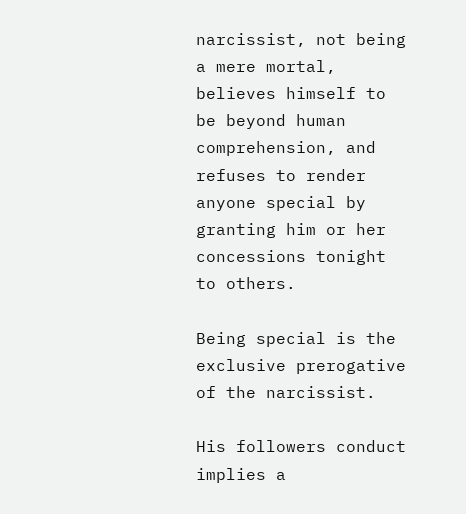narcissist, not being a mere mortal, believes himself to be beyond human comprehension, and refuses to render anyone special by granting him or her concessions tonight to others.

Being special is the exclusive prerogative of the narcissist.

His followers conduct implies a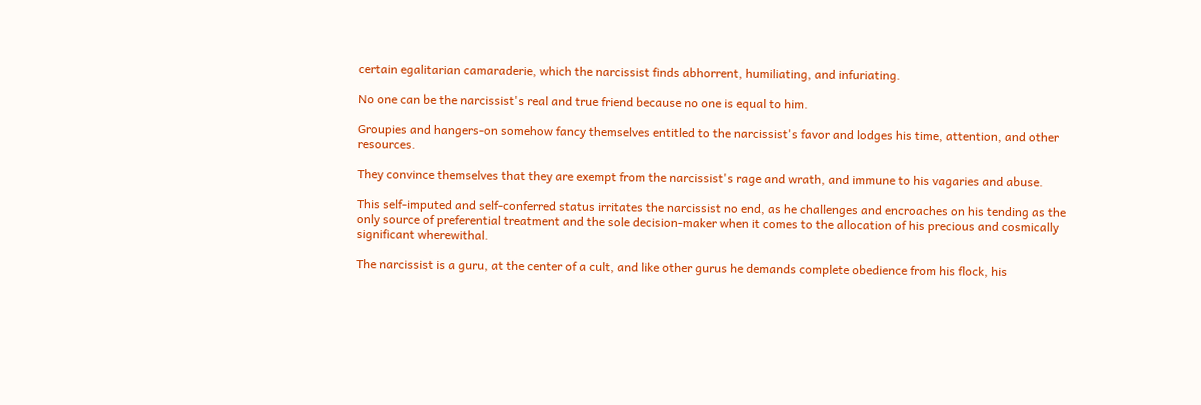certain egalitarian camaraderie, which the narcissist finds abhorrent, humiliating, and infuriating.

No one can be the narcissist's real and true friend because no one is equal to him.

Groupies and hangers-on somehow fancy themselves entitled to the narcissist's favor and lodges his time, attention, and other resources.

They convince themselves that they are exempt from the narcissist's rage and wrath, and immune to his vagaries and abuse.

This self-imputed and self-conferred status irritates the narcissist no end, as he challenges and encroaches on his tending as the only source of preferential treatment and the sole decision-maker when it comes to the allocation of his precious and cosmically significant wherewithal.

The narcissist is a guru, at the center of a cult, and like other gurus he demands complete obedience from his flock, his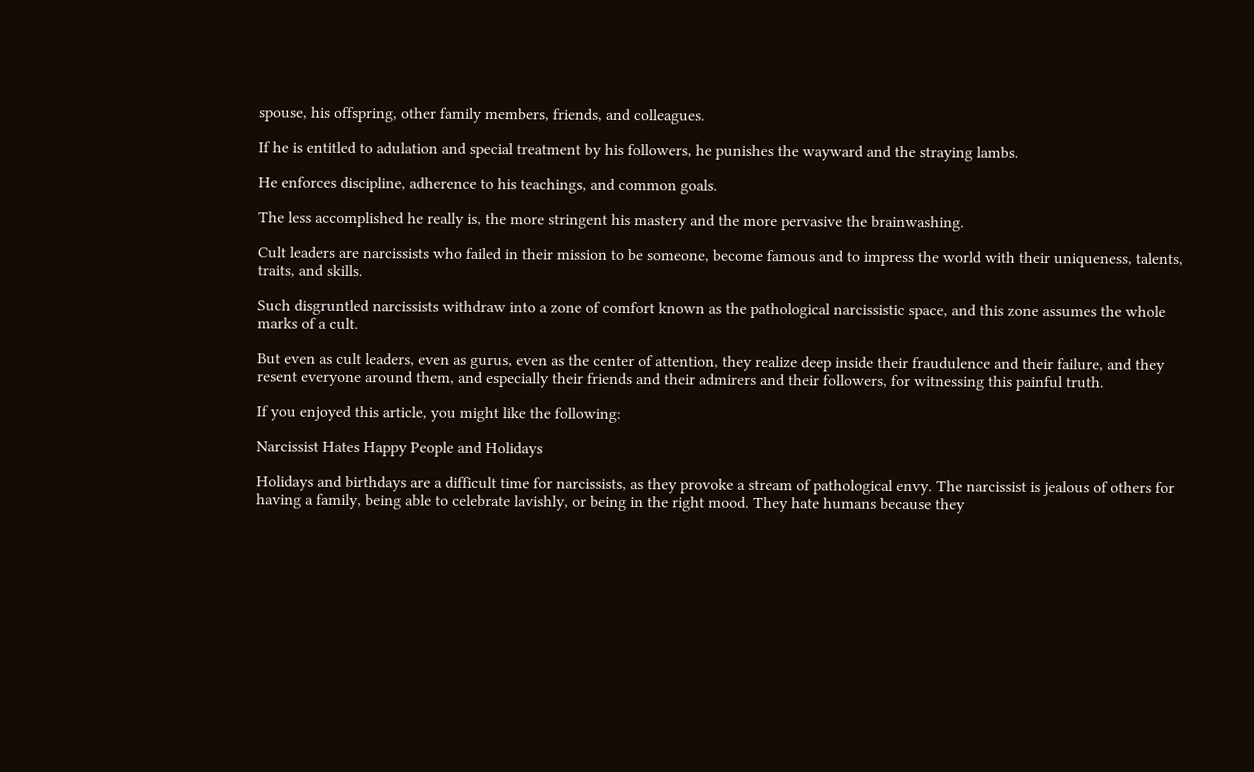spouse, his offspring, other family members, friends, and colleagues.

If he is entitled to adulation and special treatment by his followers, he punishes the wayward and the straying lambs.

He enforces discipline, adherence to his teachings, and common goals.

The less accomplished he really is, the more stringent his mastery and the more pervasive the brainwashing.

Cult leaders are narcissists who failed in their mission to be someone, become famous and to impress the world with their uniqueness, talents, traits, and skills.

Such disgruntled narcissists withdraw into a zone of comfort known as the pathological narcissistic space, and this zone assumes the whole marks of a cult.

But even as cult leaders, even as gurus, even as the center of attention, they realize deep inside their fraudulence and their failure, and they resent everyone around them, and especially their friends and their admirers and their followers, for witnessing this painful truth.

If you enjoyed this article, you might like the following:

Narcissist Hates Happy People and Holidays

Holidays and birthdays are a difficult time for narcissists, as they provoke a stream of pathological envy. The narcissist is jealous of others for having a family, being able to celebrate lavishly, or being in the right mood. They hate humans because they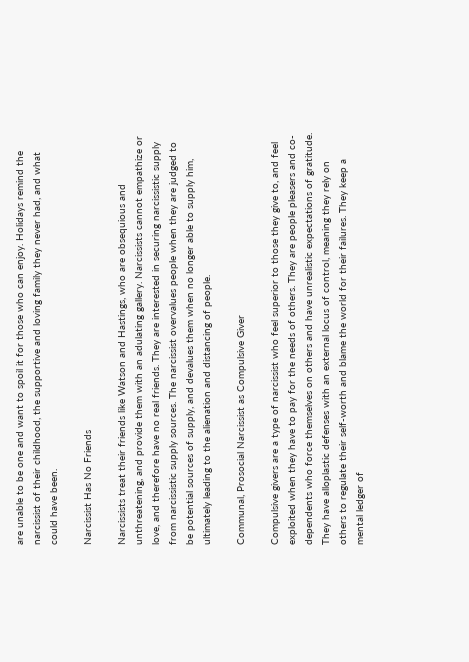are unable to be one and want to spoil it for those who can enjoy. Holidays remind the narcissist of their childhood, the supportive and loving family they never had, and what could have been.

Narcissist Has No Friends

Narcissists treat their friends like Watson and Hastings, who are obsequious and unthreatening, and provide them with an adulating gallery. Narcissists cannot empathize or love, and therefore have no real friends. They are interested in securing narcissistic supply from narcissistic supply sources. The narcissist overvalues people when they are judged to be potential sources of supply, and devalues them when no longer able to supply him, ultimately leading to the alienation and distancing of people.

Communal, Prosocial Narcissist as Compulsive Giver

Compulsive givers are a type of narcissist who feel superior to those they give to, and feel exploited when they have to pay for the needs of others. They are people pleasers and co-dependents who force themselves on others and have unrealistic expectations of gratitude. They have alloplastic defenses with an external locus of control, meaning they rely on others to regulate their self-worth and blame the world for their failures. They keep a mental ledger of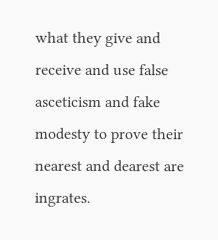what they give and receive and use false asceticism and fake modesty to prove their nearest and dearest are ingrates.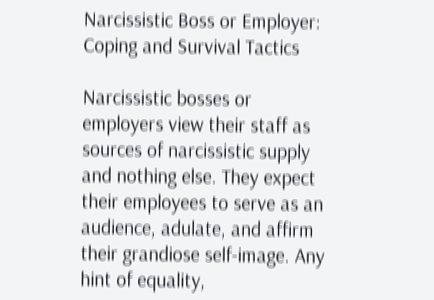Narcissistic Boss or Employer: Coping and Survival Tactics

Narcissistic bosses or employers view their staff as sources of narcissistic supply and nothing else. They expect their employees to serve as an audience, adulate, and affirm their grandiose self-image. Any hint of equality,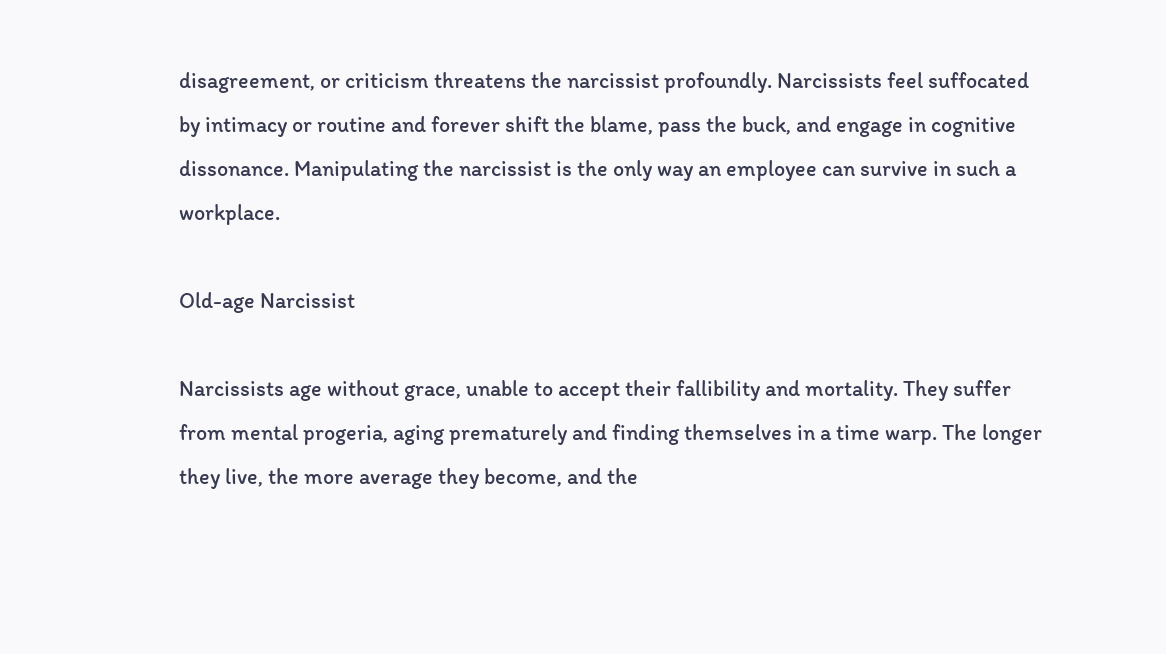disagreement, or criticism threatens the narcissist profoundly. Narcissists feel suffocated by intimacy or routine and forever shift the blame, pass the buck, and engage in cognitive dissonance. Manipulating the narcissist is the only way an employee can survive in such a workplace.

Old-age Narcissist

Narcissists age without grace, unable to accept their fallibility and mortality. They suffer from mental progeria, aging prematurely and finding themselves in a time warp. The longer they live, the more average they become, and the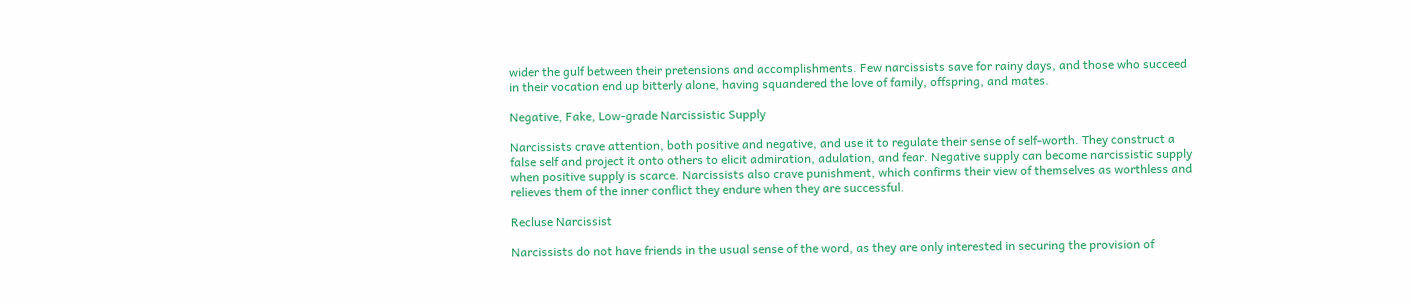wider the gulf between their pretensions and accomplishments. Few narcissists save for rainy days, and those who succeed in their vocation end up bitterly alone, having squandered the love of family, offspring, and mates.

Negative, Fake, Low-grade Narcissistic Supply

Narcissists crave attention, both positive and negative, and use it to regulate their sense of self-worth. They construct a false self and project it onto others to elicit admiration, adulation, and fear. Negative supply can become narcissistic supply when positive supply is scarce. Narcissists also crave punishment, which confirms their view of themselves as worthless and relieves them of the inner conflict they endure when they are successful.

Recluse Narcissist

Narcissists do not have friends in the usual sense of the word, as they are only interested in securing the provision of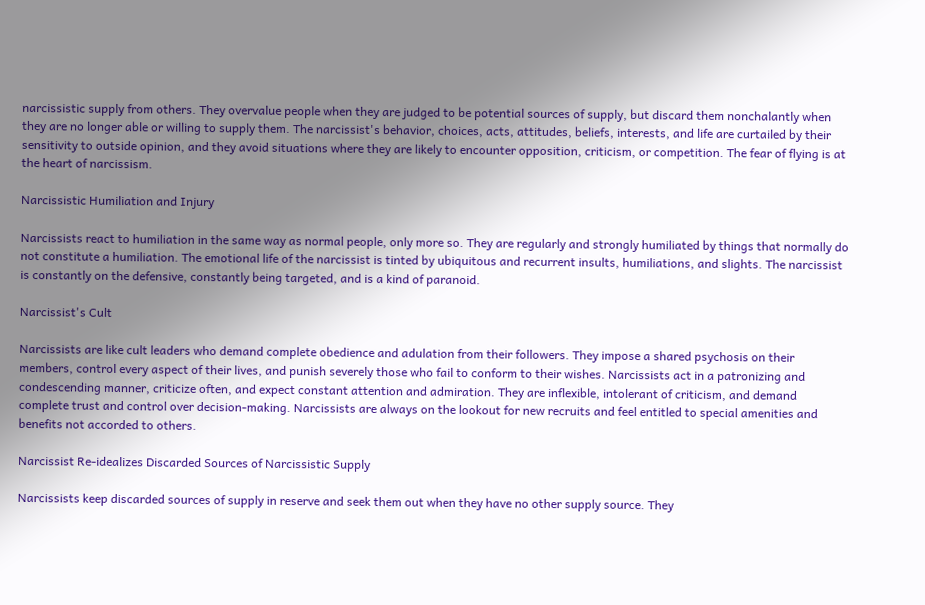narcissistic supply from others. They overvalue people when they are judged to be potential sources of supply, but discard them nonchalantly when they are no longer able or willing to supply them. The narcissist's behavior, choices, acts, attitudes, beliefs, interests, and life are curtailed by their sensitivity to outside opinion, and they avoid situations where they are likely to encounter opposition, criticism, or competition. The fear of flying is at the heart of narcissism.

Narcissistic Humiliation and Injury

Narcissists react to humiliation in the same way as normal people, only more so. They are regularly and strongly humiliated by things that normally do not constitute a humiliation. The emotional life of the narcissist is tinted by ubiquitous and recurrent insults, humiliations, and slights. The narcissist is constantly on the defensive, constantly being targeted, and is a kind of paranoid.

Narcissist's Cult

Narcissists are like cult leaders who demand complete obedience and adulation from their followers. They impose a shared psychosis on their members, control every aspect of their lives, and punish severely those who fail to conform to their wishes. Narcissists act in a patronizing and condescending manner, criticize often, and expect constant attention and admiration. They are inflexible, intolerant of criticism, and demand complete trust and control over decision-making. Narcissists are always on the lookout for new recruits and feel entitled to special amenities and benefits not accorded to others.

Narcissist Re-idealizes Discarded Sources of Narcissistic Supply

Narcissists keep discarded sources of supply in reserve and seek them out when they have no other supply source. They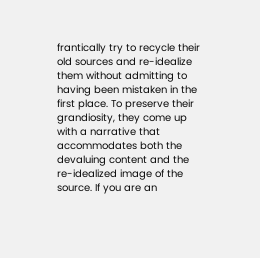frantically try to recycle their old sources and re-idealize them without admitting to having been mistaken in the first place. To preserve their grandiosity, they come up with a narrative that accommodates both the devaluing content and the re-idealized image of the source. If you are an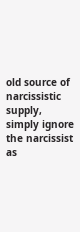old source of narcissistic supply, simply ignore the narcissist as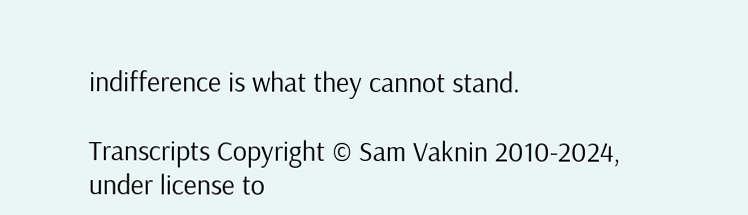indifference is what they cannot stand.

Transcripts Copyright © Sam Vaknin 2010-2024, under license to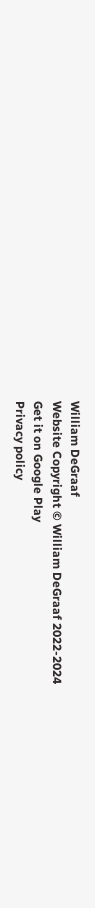William DeGraaf
Website Copyright © William DeGraaf 2022-2024
Get it on Google Play
Privacy policy